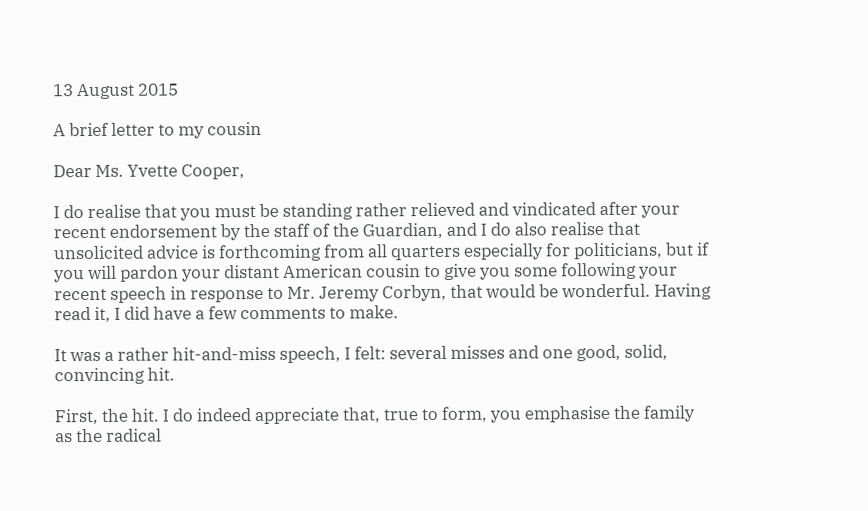13 August 2015

A brief letter to my cousin

Dear Ms. Yvette Cooper,

I do realise that you must be standing rather relieved and vindicated after your recent endorsement by the staff of the Guardian, and I do also realise that unsolicited advice is forthcoming from all quarters especially for politicians, but if you will pardon your distant American cousin to give you some following your recent speech in response to Mr. Jeremy Corbyn, that would be wonderful. Having read it, I did have a few comments to make.

It was a rather hit-and-miss speech, I felt: several misses and one good, solid, convincing hit.

First, the hit. I do indeed appreciate that, true to form, you emphasise the family as the radical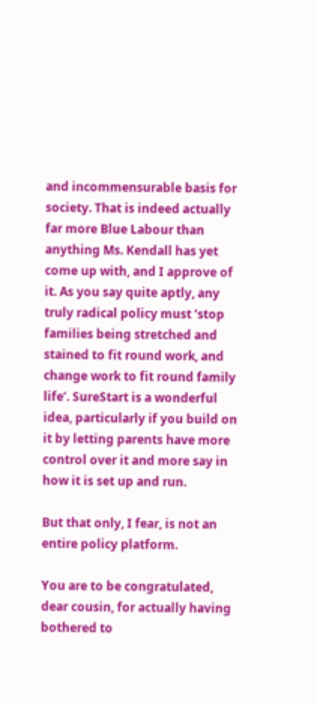and incommensurable basis for society. That is indeed actually far more Blue Labour than anything Ms. Kendall has yet come up with, and I approve of it. As you say quite aptly, any truly radical policy must ‘stop families being stretched and stained to fit round work, and change work to fit round family life’. SureStart is a wonderful idea, particularly if you build on it by letting parents have more control over it and more say in how it is set up and run.

But that only, I fear, is not an entire policy platform.

You are to be congratulated, dear cousin, for actually having bothered to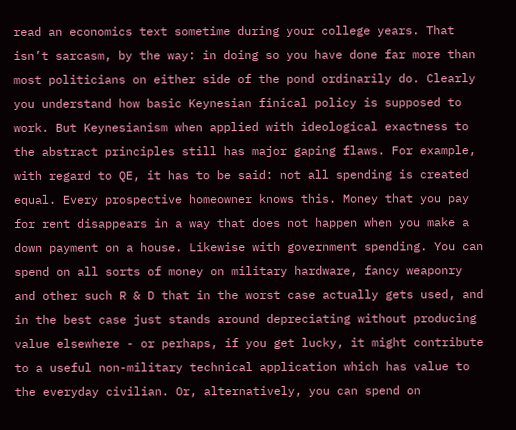read an economics text sometime during your college years. That isn’t sarcasm, by the way: in doing so you have done far more than most politicians on either side of the pond ordinarily do. Clearly you understand how basic Keynesian finical policy is supposed to work. But Keynesianism when applied with ideological exactness to the abstract principles still has major gaping flaws. For example, with regard to QE, it has to be said: not all spending is created equal. Every prospective homeowner knows this. Money that you pay for rent disappears in a way that does not happen when you make a down payment on a house. Likewise with government spending. You can spend on all sorts of money on military hardware, fancy weaponry and other such R & D that in the worst case actually gets used, and in the best case just stands around depreciating without producing value elsewhere - or perhaps, if you get lucky, it might contribute to a useful non-military technical application which has value to the everyday civilian. Or, alternatively, you can spend on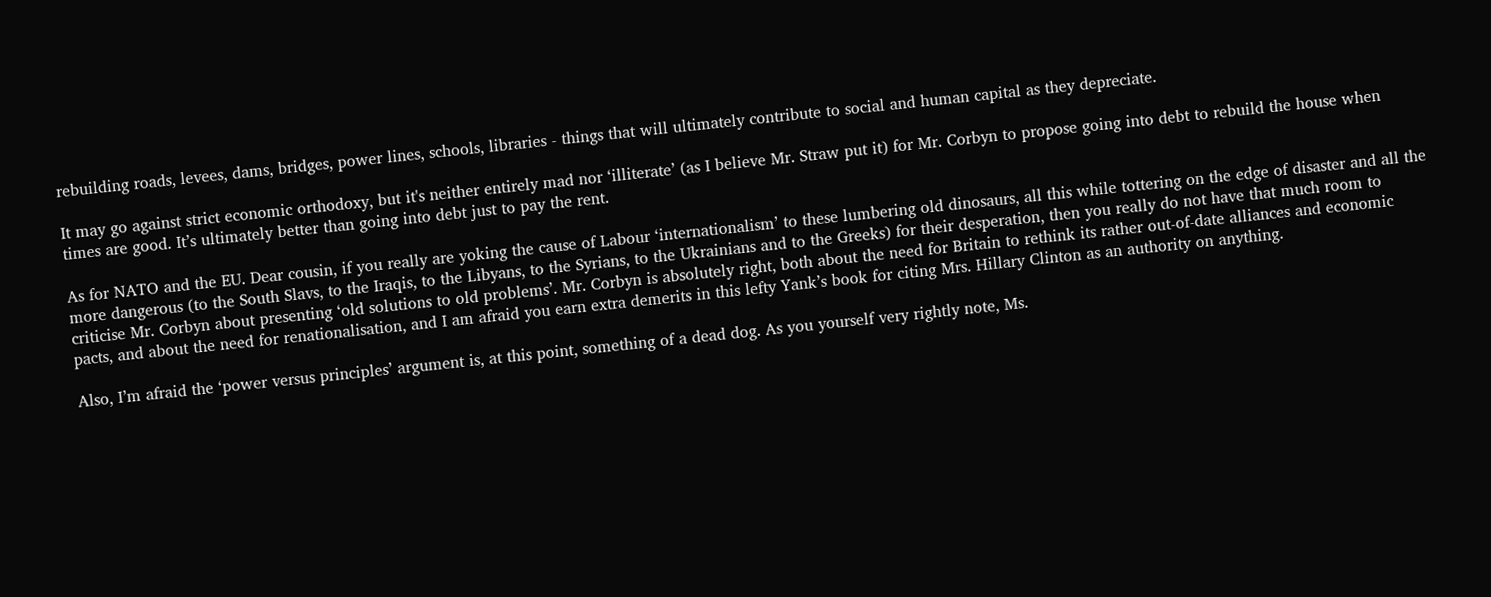rebuilding roads, levees, dams, bridges, power lines, schools, libraries - things that will ultimately contribute to social and human capital as they depreciate.

It may go against strict economic orthodoxy, but it's neither entirely mad nor ‘illiterate’ (as I believe Mr. Straw put it) for Mr. Corbyn to propose going into debt to rebuild the house when times are good. It’s ultimately better than going into debt just to pay the rent.

As for NATO and the EU. Dear cousin, if you really are yoking the cause of Labour ‘internationalism’ to these lumbering old dinosaurs, all this while tottering on the edge of disaster and all the more dangerous (to the South Slavs, to the Iraqis, to the Libyans, to the Syrians, to the Ukrainians and to the Greeks) for their desperation, then you really do not have that much room to criticise Mr. Corbyn about presenting ‘old solutions to old problems’. Mr. Corbyn is absolutely right, both about the need for Britain to rethink its rather out-of-date alliances and economic pacts, and about the need for renationalisation, and I am afraid you earn extra demerits in this lefty Yank’s book for citing Mrs. Hillary Clinton as an authority on anything.

Also, I’m afraid the ‘power versus principles’ argument is, at this point, something of a dead dog. As you yourself very rightly note, Ms.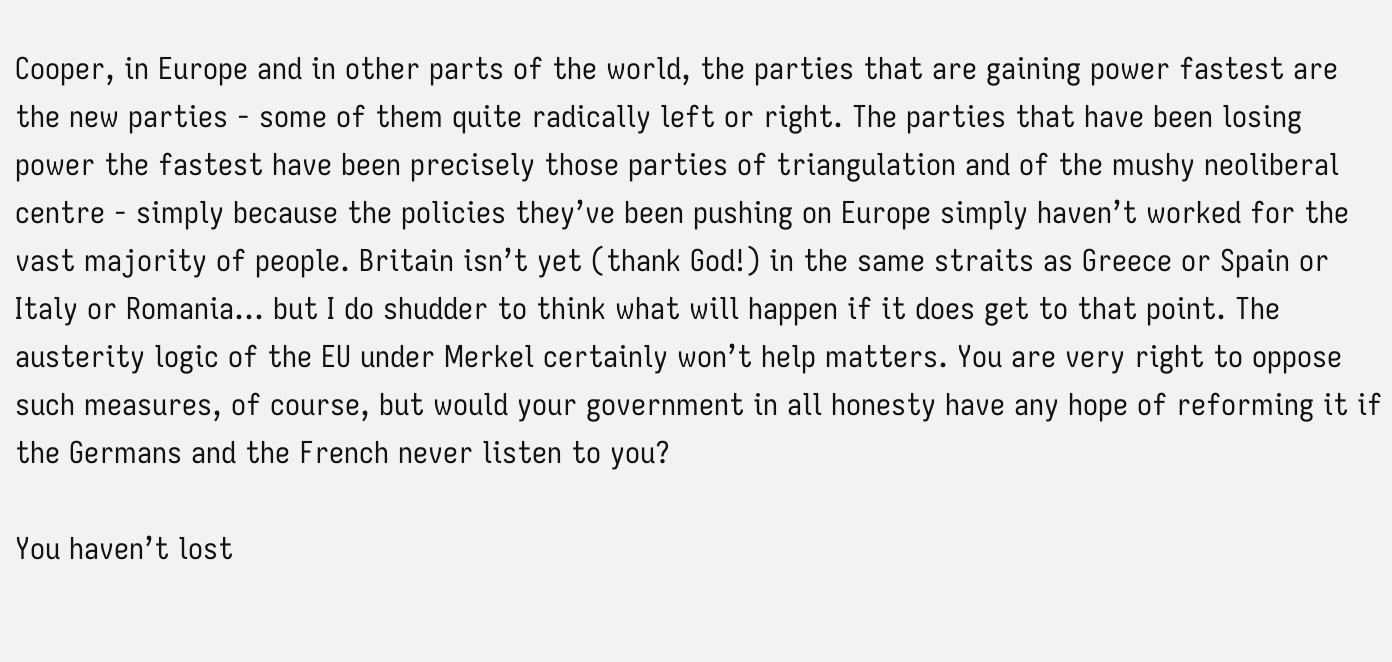Cooper, in Europe and in other parts of the world, the parties that are gaining power fastest are the new parties - some of them quite radically left or right. The parties that have been losing power the fastest have been precisely those parties of triangulation and of the mushy neoliberal centre - simply because the policies they’ve been pushing on Europe simply haven’t worked for the vast majority of people. Britain isn’t yet (thank God!) in the same straits as Greece or Spain or Italy or Romania... but I do shudder to think what will happen if it does get to that point. The austerity logic of the EU under Merkel certainly won’t help matters. You are very right to oppose such measures, of course, but would your government in all honesty have any hope of reforming it if the Germans and the French never listen to you?

You haven’t lost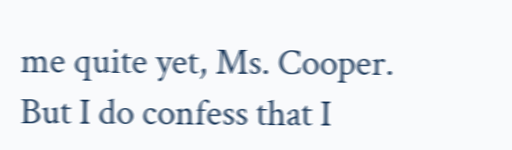me quite yet, Ms. Cooper. But I do confess that I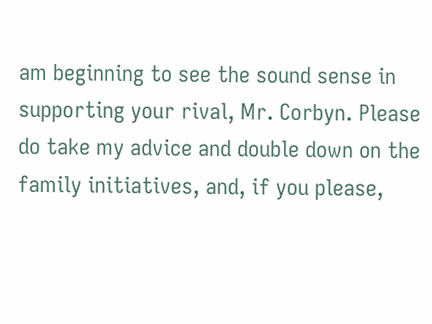am beginning to see the sound sense in supporting your rival, Mr. Corbyn. Please do take my advice and double down on the family initiatives, and, if you please,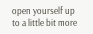open yourself up to a little bit more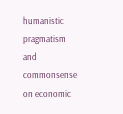humanistic pragmatism and commonsense on economic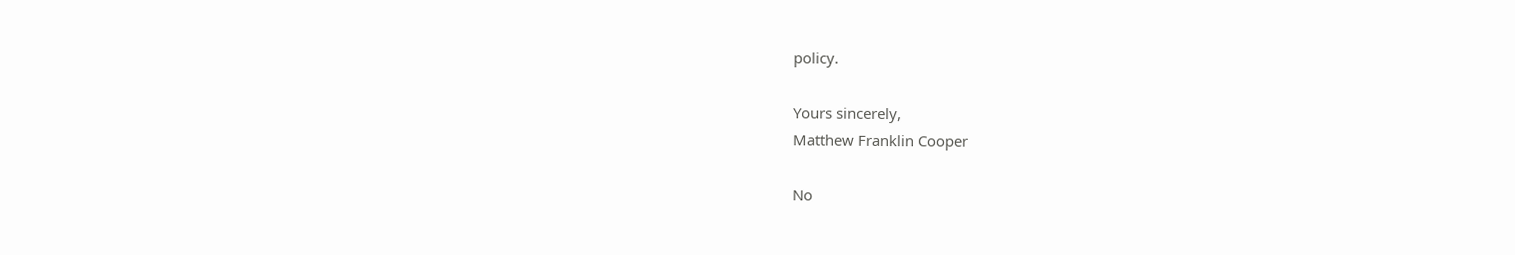policy.

Yours sincerely,
Matthew Franklin Cooper

No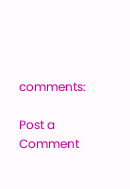comments:

Post a Comment